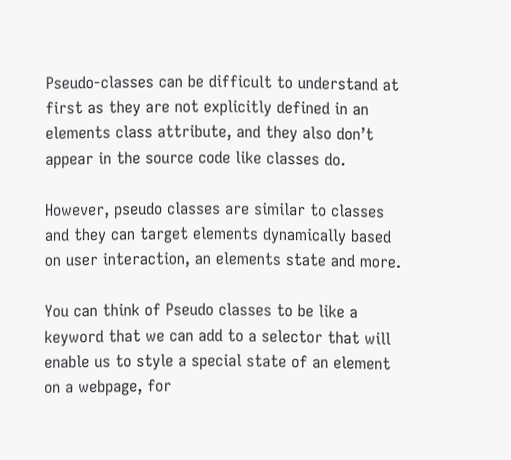Pseudo-classes can be difficult to understand at first as they are not explicitly defined in an elements class attribute, and they also don’t appear in the source code like classes do.

However, pseudo classes are similar to classes and they can target elements dynamically based on user interaction, an elements state and more.

You can think of Pseudo classes to be like a keyword that we can add to a selector that will enable us to style a special state of an element on a webpage, for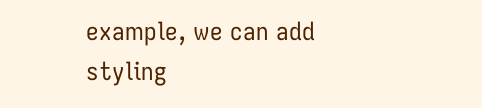example, we can add styling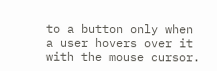to a button only when a user hovers over it with the mouse cursor.